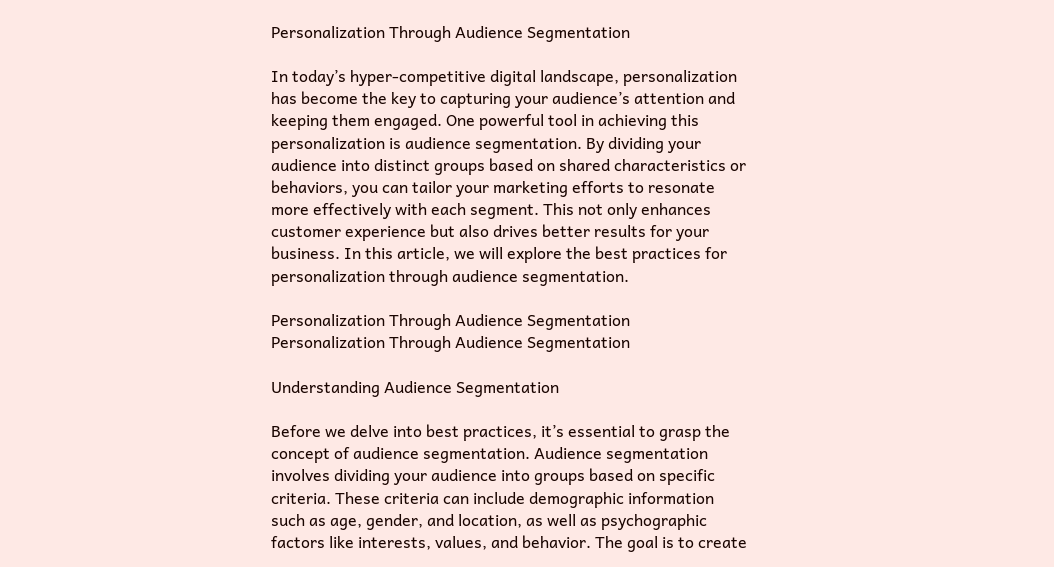Personalization Through Audience Segmentation

In today’s hyper-competitive digital landscape, personalization has become the key to capturing your audience’s attention and keeping them engaged. One powerful tool in achieving this personalization is audience segmentation. By dividing your audience into distinct groups based on shared characteristics or behaviors, you can tailor your marketing efforts to resonate more effectively with each segment. This not only enhances customer experience but also drives better results for your business. In this article, we will explore the best practices for personalization through audience segmentation.

Personalization Through Audience Segmentation
Personalization Through Audience Segmentation

Understanding Audience Segmentation

Before we delve into best practices, it’s essential to grasp the concept of audience segmentation. Audience segmentation involves dividing your audience into groups based on specific criteria. These criteria can include demographic information such as age, gender, and location, as well as psychographic factors like interests, values, and behavior. The goal is to create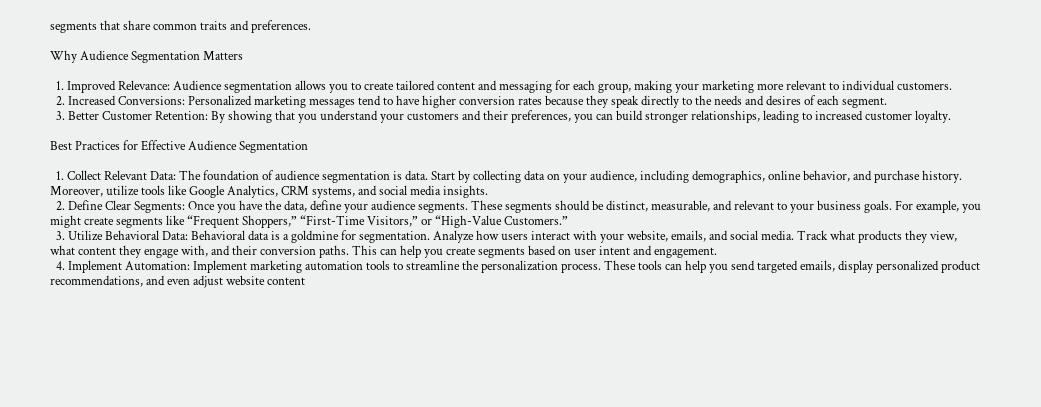segments that share common traits and preferences.

Why Audience Segmentation Matters

  1. Improved Relevance: Audience segmentation allows you to create tailored content and messaging for each group, making your marketing more relevant to individual customers.
  2. Increased Conversions: Personalized marketing messages tend to have higher conversion rates because they speak directly to the needs and desires of each segment.
  3. Better Customer Retention: By showing that you understand your customers and their preferences, you can build stronger relationships, leading to increased customer loyalty.

Best Practices for Effective Audience Segmentation

  1. Collect Relevant Data: The foundation of audience segmentation is data. Start by collecting data on your audience, including demographics, online behavior, and purchase history. Moreover, utilize tools like Google Analytics, CRM systems, and social media insights.
  2. Define Clear Segments: Once you have the data, define your audience segments. These segments should be distinct, measurable, and relevant to your business goals. For example, you might create segments like “Frequent Shoppers,” “First-Time Visitors,” or “High-Value Customers.”
  3. Utilize Behavioral Data: Behavioral data is a goldmine for segmentation. Analyze how users interact with your website, emails, and social media. Track what products they view, what content they engage with, and their conversion paths. This can help you create segments based on user intent and engagement.
  4. Implement Automation: Implement marketing automation tools to streamline the personalization process. These tools can help you send targeted emails, display personalized product recommendations, and even adjust website content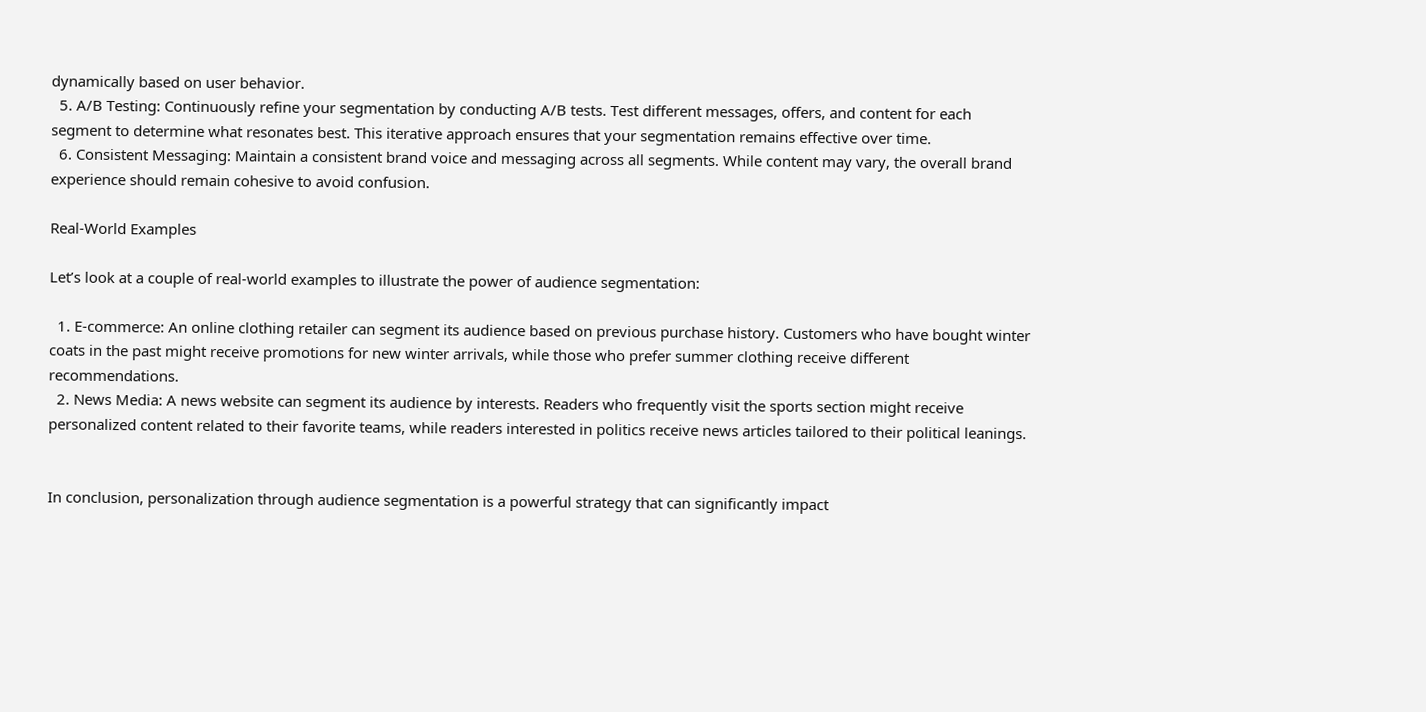dynamically based on user behavior.
  5. A/B Testing: Continuously refine your segmentation by conducting A/B tests. Test different messages, offers, and content for each segment to determine what resonates best. This iterative approach ensures that your segmentation remains effective over time.
  6. Consistent Messaging: Maintain a consistent brand voice and messaging across all segments. While content may vary, the overall brand experience should remain cohesive to avoid confusion.

Real-World Examples

Let’s look at a couple of real-world examples to illustrate the power of audience segmentation:

  1. E-commerce: An online clothing retailer can segment its audience based on previous purchase history. Customers who have bought winter coats in the past might receive promotions for new winter arrivals, while those who prefer summer clothing receive different recommendations.
  2. News Media: A news website can segment its audience by interests. Readers who frequently visit the sports section might receive personalized content related to their favorite teams, while readers interested in politics receive news articles tailored to their political leanings.


In conclusion, personalization through audience segmentation is a powerful strategy that can significantly impact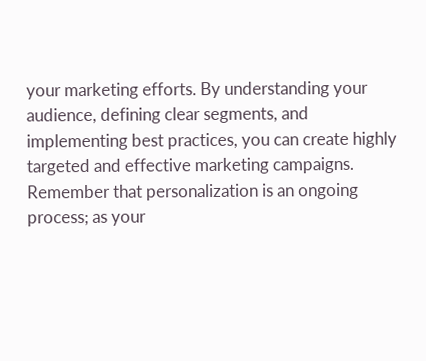your marketing efforts. By understanding your audience, defining clear segments, and implementing best practices, you can create highly targeted and effective marketing campaigns. Remember that personalization is an ongoing process; as your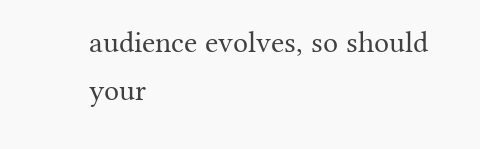audience evolves, so should your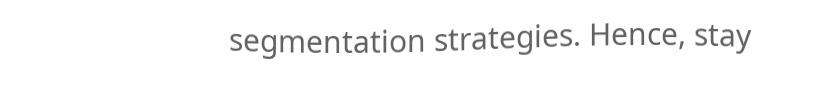segmentation strategies. Hence, stay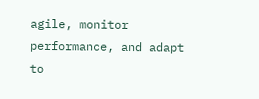agile, monitor performance, and adapt to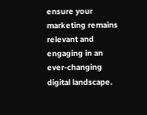ensure your marketing remains relevant and engaging in an ever-changing digital landscape.